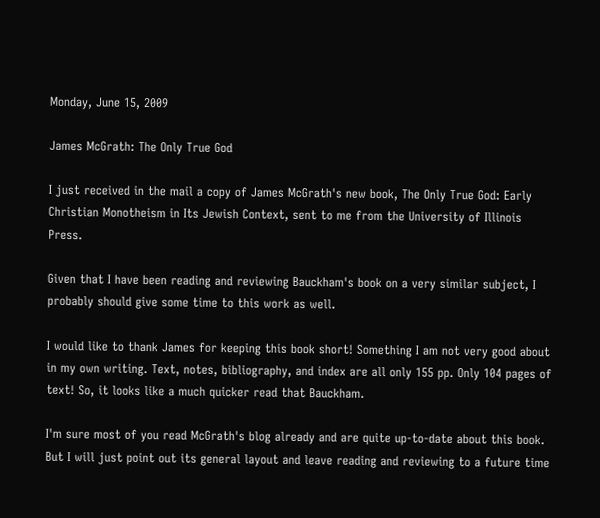Monday, June 15, 2009

James McGrath: The Only True God

I just received in the mail a copy of James McGrath's new book, The Only True God: Early Christian Monotheism in Its Jewish Context, sent to me from the University of Illinois Press.

Given that I have been reading and reviewing Bauckham's book on a very similar subject, I probably should give some time to this work as well.

I would like to thank James for keeping this book short! Something I am not very good about in my own writing. Text, notes, bibliography, and index are all only 155 pp. Only 104 pages of text! So, it looks like a much quicker read that Bauckham.

I'm sure most of you read McGrath's blog already and are quite up-to-date about this book. But I will just point out its general layout and leave reading and reviewing to a future time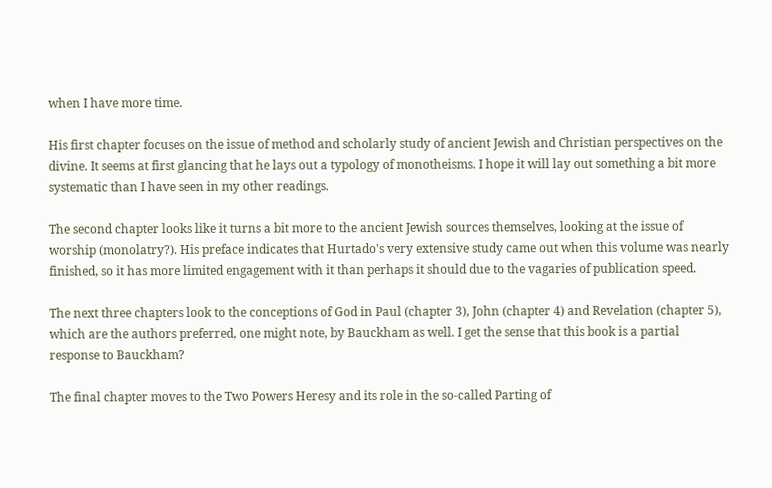when I have more time.

His first chapter focuses on the issue of method and scholarly study of ancient Jewish and Christian perspectives on the divine. It seems at first glancing that he lays out a typology of monotheisms. I hope it will lay out something a bit more systematic than I have seen in my other readings.

The second chapter looks like it turns a bit more to the ancient Jewish sources themselves, looking at the issue of worship (monolatry?). His preface indicates that Hurtado's very extensive study came out when this volume was nearly finished, so it has more limited engagement with it than perhaps it should due to the vagaries of publication speed.

The next three chapters look to the conceptions of God in Paul (chapter 3), John (chapter 4) and Revelation (chapter 5), which are the authors preferred, one might note, by Bauckham as well. I get the sense that this book is a partial response to Bauckham?

The final chapter moves to the Two Powers Heresy and its role in the so-called Parting of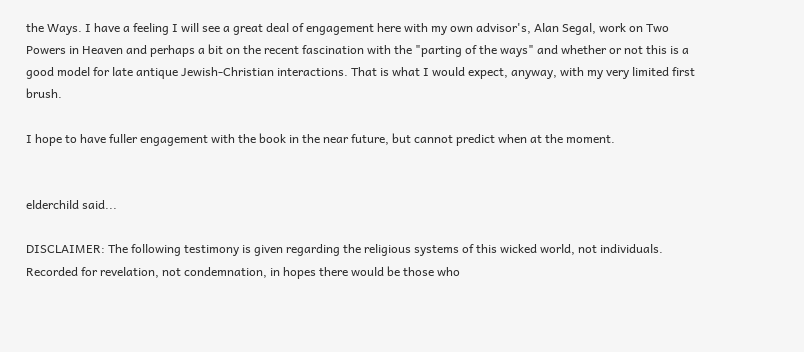the Ways. I have a feeling I will see a great deal of engagement here with my own advisor's, Alan Segal, work on Two Powers in Heaven and perhaps a bit on the recent fascination with the "parting of the ways" and whether or not this is a good model for late antique Jewish-Christian interactions. That is what I would expect, anyway, with my very limited first brush.

I hope to have fuller engagement with the book in the near future, but cannot predict when at the moment.


elderchild said...

DISCLAIMER: The following testimony is given regarding the religious systems of this wicked world, not individuals. Recorded for revelation, not condemnation, in hopes there would be those who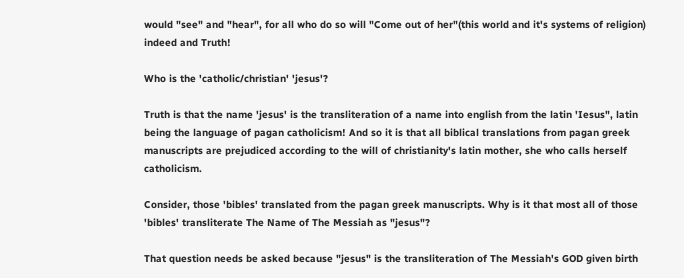would "see" and "hear", for all who do so will "Come out of her"(this world and it's systems of religion) indeed and Truth!

Who is the 'catholic/christian' 'jesus'?

Truth is that the name 'jesus' is the transliteration of a name into english from the latin 'Iesus", latin being the language of pagan catholicism! And so it is that all biblical translations from pagan greek manuscripts are prejudiced according to the will of christianity's latin mother, she who calls herself catholicism.

Consider, those 'bibles' translated from the pagan greek manuscripts. Why is it that most all of those 'bibles' transliterate The Name of The Messiah as "jesus"?

That question needs be asked because "jesus" is the transliteration of The Messiah's GOD given birth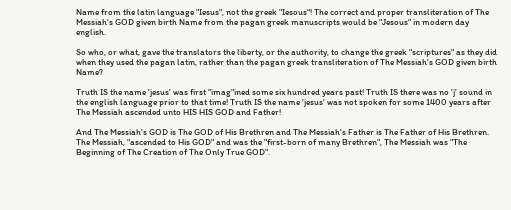Name from the latin language "Iesus", not the greek "Iesous"! The correct and proper transliteration of The Messiah's GOD given birth Name from the pagan greek manuscripts would be "Jesous" in modern day english.

So who, or what, gave the translators the liberty, or the authority, to change the greek "scriptures" as they did when they used the pagan latin, rather than the pagan greek transliteration of The Messiah's GOD given birth Name?

Truth IS the name 'jesus' was first "imag"ined some six hundred years past! Truth IS there was no 'j' sound in the english language prior to that time! Truth IS the name 'jesus' was not spoken for some 1400 years after The Messiah ascended unto HIS HIS GOD and Father!

And The Messiah's GOD is The GOD of His Brethren and The Messiah's Father is The Father of His Brethren. The Messiah, "ascended to His GOD" and was the "first-born of many Brethren", The Messiah was "The Beginning of The Creation of The Only True GOD".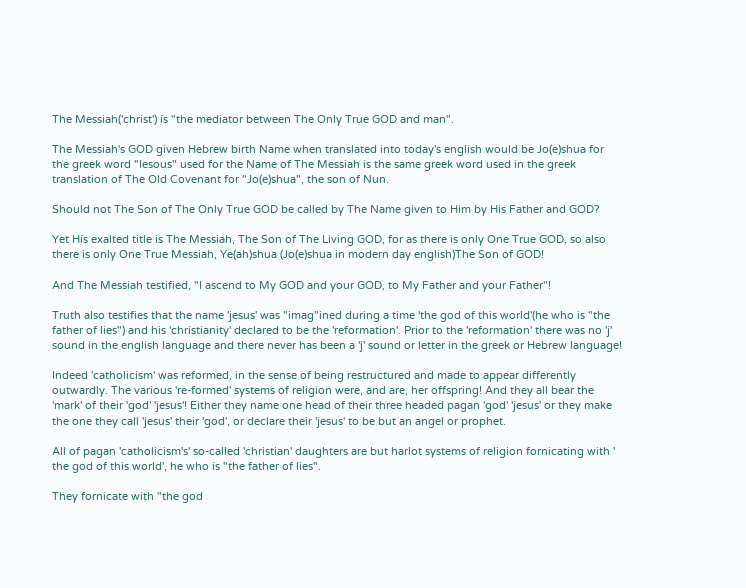The Messiah('christ') is "the mediator between The Only True GOD and man".

The Messiah's GOD given Hebrew birth Name when translated into today's english would be Jo(e)shua for the greek word "Iesous" used for the Name of The Messiah is the same greek word used in the greek translation of The Old Covenant for "Jo(e)shua", the son of Nun.

Should not The Son of The Only True GOD be called by The Name given to Him by His Father and GOD?

Yet His exalted title is The Messiah, The Son of The Living GOD, for as there is only One True GOD, so also there is only One True Messiah, Ye(ah)shua (Jo(e)shua in modern day english)The Son of GOD!

And The Messiah testified, "I ascend to My GOD and your GOD, to My Father and your Father"!

Truth also testifies that the name 'jesus' was "imag"ined during a time 'the god of this world'(he who is "the father of lies") and his 'christianity' declared to be the 'reformation'. Prior to the 'reformation' there was no 'j' sound in the english language and there never has been a 'j' sound or letter in the greek or Hebrew language!

Indeed 'catholicism' was reformed, in the sense of being restructured and made to appear differently outwardly. The various 're-formed' systems of religion were, and are, her offspring! And they all bear the 'mark' of their 'god' 'jesus'! Either they name one head of their three headed pagan 'god' 'jesus' or they make the one they call 'jesus' their 'god', or declare their 'jesus' to be but an angel or prophet.

All of pagan 'catholicism's' so-called 'christian' daughters are but harlot systems of religion fornicating with ' the god of this world', he who is "the father of lies".

They fornicate with "the god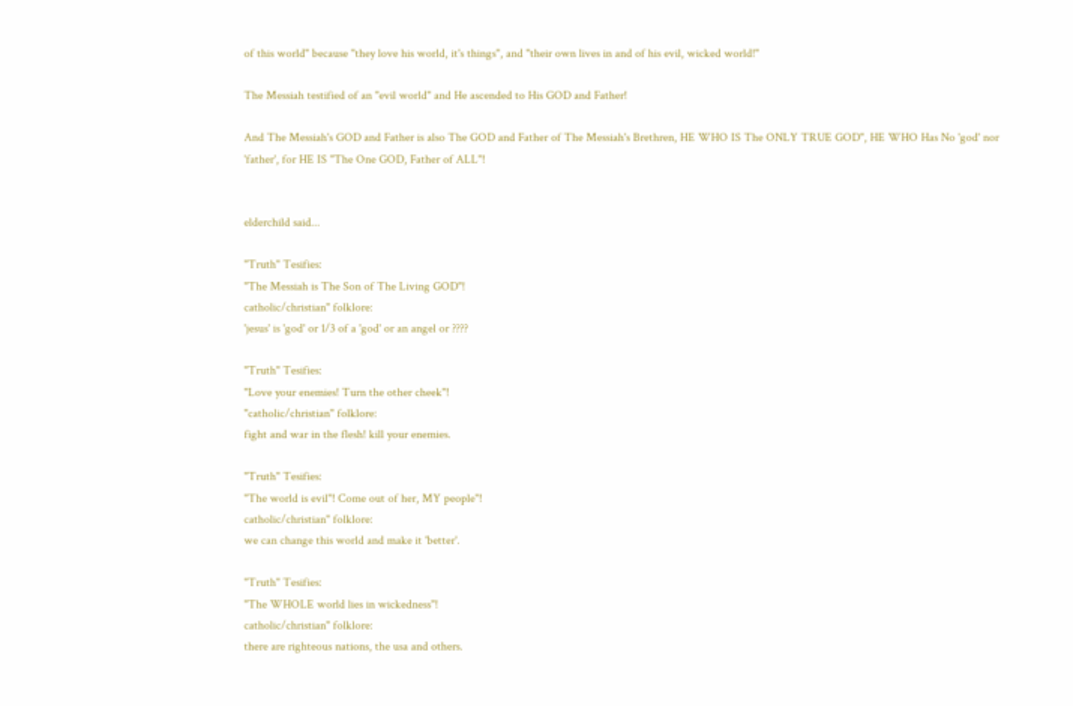of this world" because "they love his world, it's things", and "their own lives in and of his evil, wicked world!"

The Messiah testified of an "evil world" and He ascended to His GOD and Father!

And The Messiah's GOD and Father is also The GOD and Father of The Messiah's Brethren, HE WHO IS The ONLY TRUE GOD", HE WHO Has No 'god' nor 'father', for HE IS "The One GOD, Father of ALL"!


elderchild said...

"Truth" Tesifies:
"The Messiah is The Son of The Living GOD"!
catholic/christian" folklore:
'jesus' is 'god' or 1/3 of a 'god' or an angel or ????

"Truth" Tesifies:
"Love your enemies! Turn the other cheek"!
"catholic/christian" folklore:
fight and war in the flesh! kill your enemies.

"Truth" Tesifies:
"The world is evil"! Come out of her, MY people"!
catholic/christian" folklore:
we can change this world and make it 'better'.

"Truth" Tesifies:
"The WHOLE world lies in wickedness"!
catholic/christian" folklore:
there are righteous nations, the usa and others.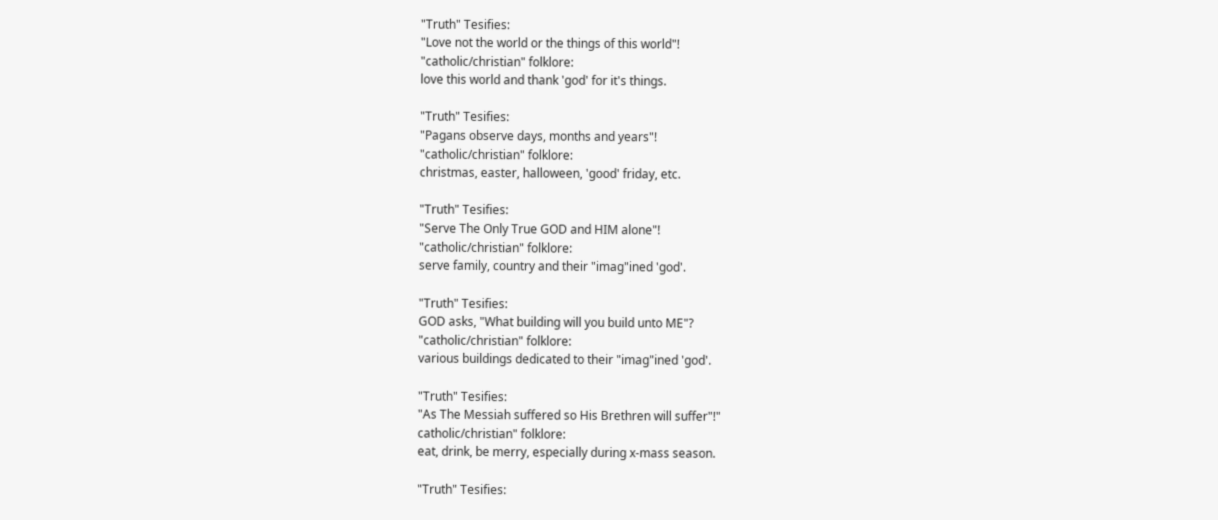"Truth" Tesifies:
"Love not the world or the things of this world"!
"catholic/christian" folklore:
love this world and thank 'god' for it's things.

"Truth" Tesifies:
"Pagans observe days, months and years"!
"catholic/christian" folklore:
christmas, easter, halloween, 'good' friday, etc.

"Truth" Tesifies:
"Serve The Only True GOD and HIM alone"!
"catholic/christian" folklore:
serve family, country and their "imag"ined 'god'.

"Truth" Tesifies:
GOD asks, "What building will you build unto ME"?
"catholic/christian" folklore:
various buildings dedicated to their "imag"ined 'god'.

"Truth" Tesifies:
"As The Messiah suffered so His Brethren will suffer"!"
catholic/christian" folklore:
eat, drink, be merry, especially during x-mass season.

"Truth" Tesifies: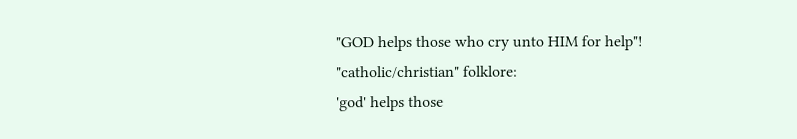"GOD helps those who cry unto HIM for help"!
"catholic/christian" folklore:
'god' helps those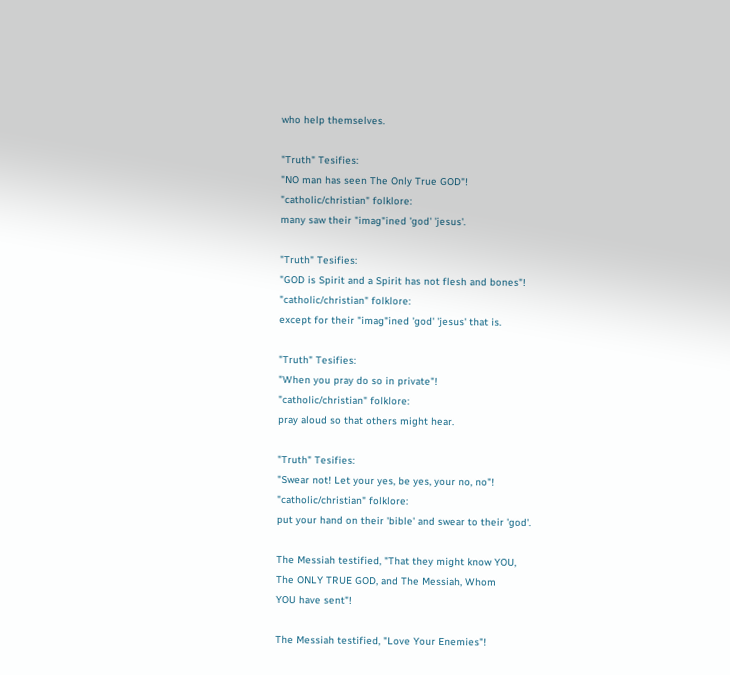who help themselves.

"Truth" Tesifies:
"NO man has seen The Only True GOD"!
"catholic/christian" folklore:
many saw their "imag"ined 'god' 'jesus'.

"Truth" Tesifies:
"GOD is Spirit and a Spirit has not flesh and bones"!
"catholic/christian" folklore:
except for their "imag"ined 'god' 'jesus' that is.

"Truth" Tesifies:
"When you pray do so in private"!
"catholic/christian" folklore:
pray aloud so that others might hear.

"Truth" Tesifies:
"Swear not! Let your yes, be yes, your no, no"!
"catholic/christian" folklore:
put your hand on their 'bible' and swear to their 'god'.

The Messiah testified, "That they might know YOU,
The ONLY TRUE GOD, and The Messiah, Whom
YOU have sent"!

The Messiah testified, "Love Your Enemies"!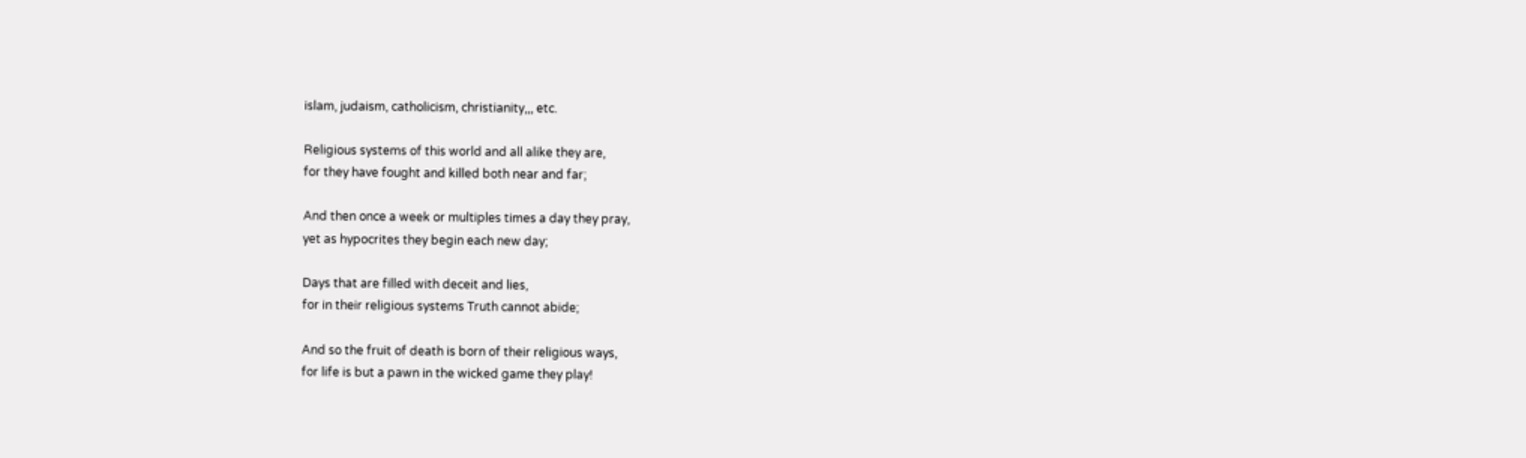islam, judaism, catholicism, christianity,,, etc.

Religious systems of this world and all alike they are,
for they have fought and killed both near and far;

And then once a week or multiples times a day they pray,
yet as hypocrites they begin each new day;

Days that are filled with deceit and lies,
for in their religious systems Truth cannot abide;

And so the fruit of death is born of their religious ways,
for life is but a pawn in the wicked game they play!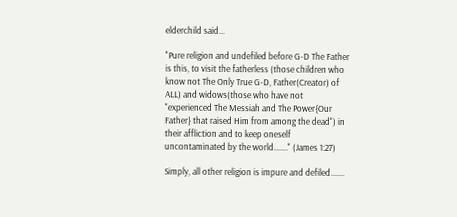elderchild said...

"Pure religion and undefiled before G-D The Father is this, to visit the fatherless (those children who know not The Only True G-D, Father(Creator) of ALL) and widows(those who have not "experienced The Messiah and The Power{Our Father} that raised Him from among the dead") in their affliction and to keep oneself uncontaminated by the world......." (James 1:27)

Simply, all other religion is impure and defiled.......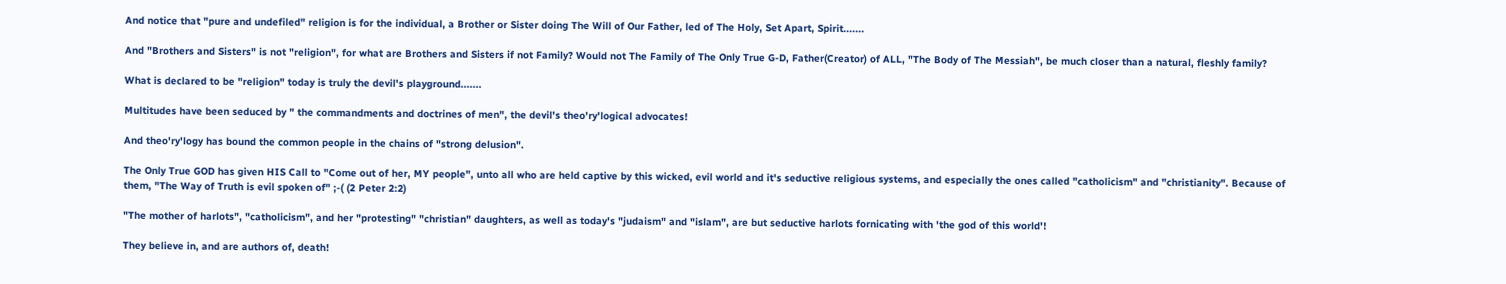And notice that "pure and undefiled" religion is for the individual, a Brother or Sister doing The Will of Our Father, led of The Holy, Set Apart, Spirit.......

And "Brothers and Sisters" is not "religion", for what are Brothers and Sisters if not Family? Would not The Family of The Only True G-D, Father(Creator) of ALL, "The Body of The Messiah", be much closer than a natural, fleshly family?

What is declared to be "religion" today is truly the devil's playground.......

Multitudes have been seduced by " the commandments and doctrines of men", the devil's theo'ry'logical advocates!

And theo'ry'logy has bound the common people in the chains of "strong delusion".

The Only True GOD has given HIS Call to "Come out of her, MY people", unto all who are held captive by this wicked, evil world and it's seductive religious systems, and especially the ones called "catholicism" and "christianity". Because of them, "The Way of Truth is evil spoken of" ;-( (2 Peter 2:2)

"The mother of harlots", "catholicism", and her "protesting" "christian" daughters, as well as today's "judaism" and "islam", are but seductive harlots fornicating with 'the god of this world'!

They believe in, and are authors of, death!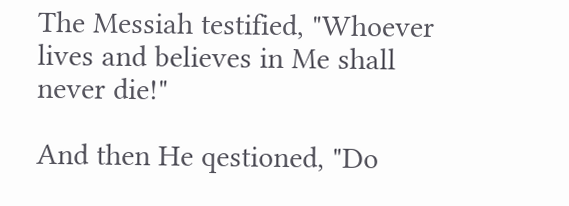The Messiah testified, "Whoever lives and believes in Me shall never die!"

And then He qestioned, "Do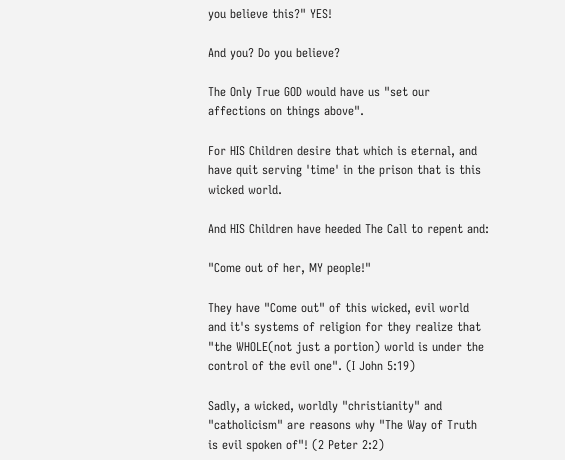you believe this?" YES!

And you? Do you believe?

The Only True GOD would have us "set our affections on things above".

For HIS Children desire that which is eternal, and have quit serving 'time' in the prison that is this wicked world.

And HIS Children have heeded The Call to repent and:

"Come out of her, MY people!"

They have "Come out" of this wicked, evil world and it's systems of religion for they realize that "the WHOLE(not just a portion) world is under the control of the evil one". (I John 5:19)

Sadly, a wicked, worldly "christianity" and "catholicism" are reasons why "The Way of Truth is evil spoken of"! (2 Peter 2:2)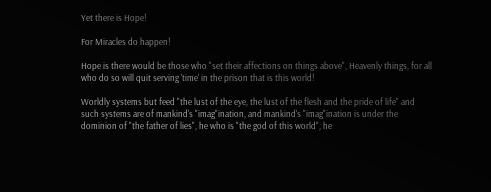Yet there is Hope!

For Miracles do happen!

Hope is there would be those who "set their affections on things above", Heavenly things, for all who do so will quit serving 'time' in the prison that is this world!

Worldly systems but feed "the lust of the eye, the lust of the flesh and the pride of life" and such systems are of mankind's "imag"ination, and mankind's "imag"ination is under the dominion of "the father of lies", he who is "the god of this world", he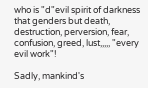who is "d"evil spirit of darkness that genders but death, destruction, perversion, fear, confusion, greed, lust,,,,, "every evil work"!

Sadly, mankind's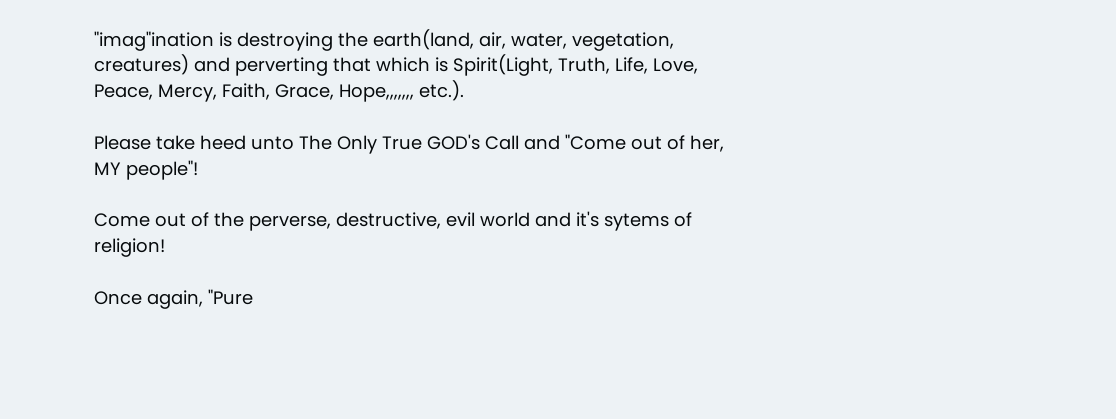"imag"ination is destroying the earth(land, air, water, vegetation, creatures) and perverting that which is Spirit(Light, Truth, Life, Love, Peace, Mercy, Faith, Grace, Hope,,,,,,, etc.).

Please take heed unto The Only True GOD's Call and "Come out of her, MY people"!

Come out of the perverse, destructive, evil world and it's sytems of religion!

Once again, "Pure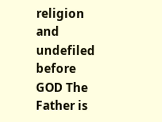religion and undefiled before GOD The Father is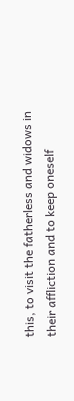this, to visit the fatherless and widows in their affliction and to keep oneself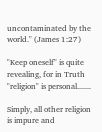uncontaminated by the world." (James 1:27)

"Keep oneself" is quite revealing, for in Truth "religion" is personal.......

Simply, all other religion is impure and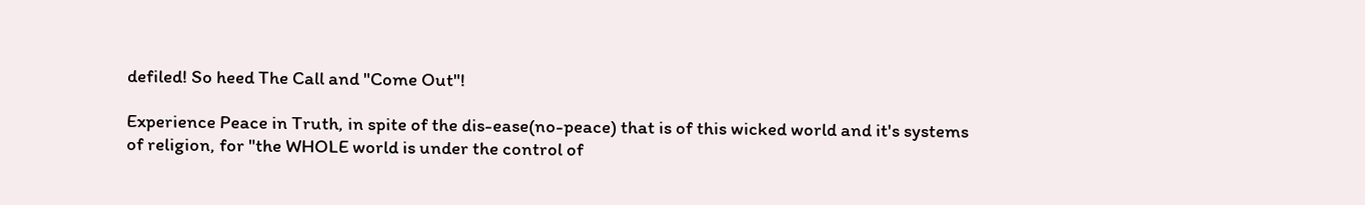defiled! So heed The Call and "Come Out"!

Experience Peace in Truth, in spite of the dis-ease(no-peace) that is of this wicked world and it's systems of religion, for "the WHOLE world is under the control of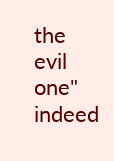the evil one" indeed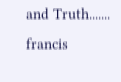and Truth....... francis